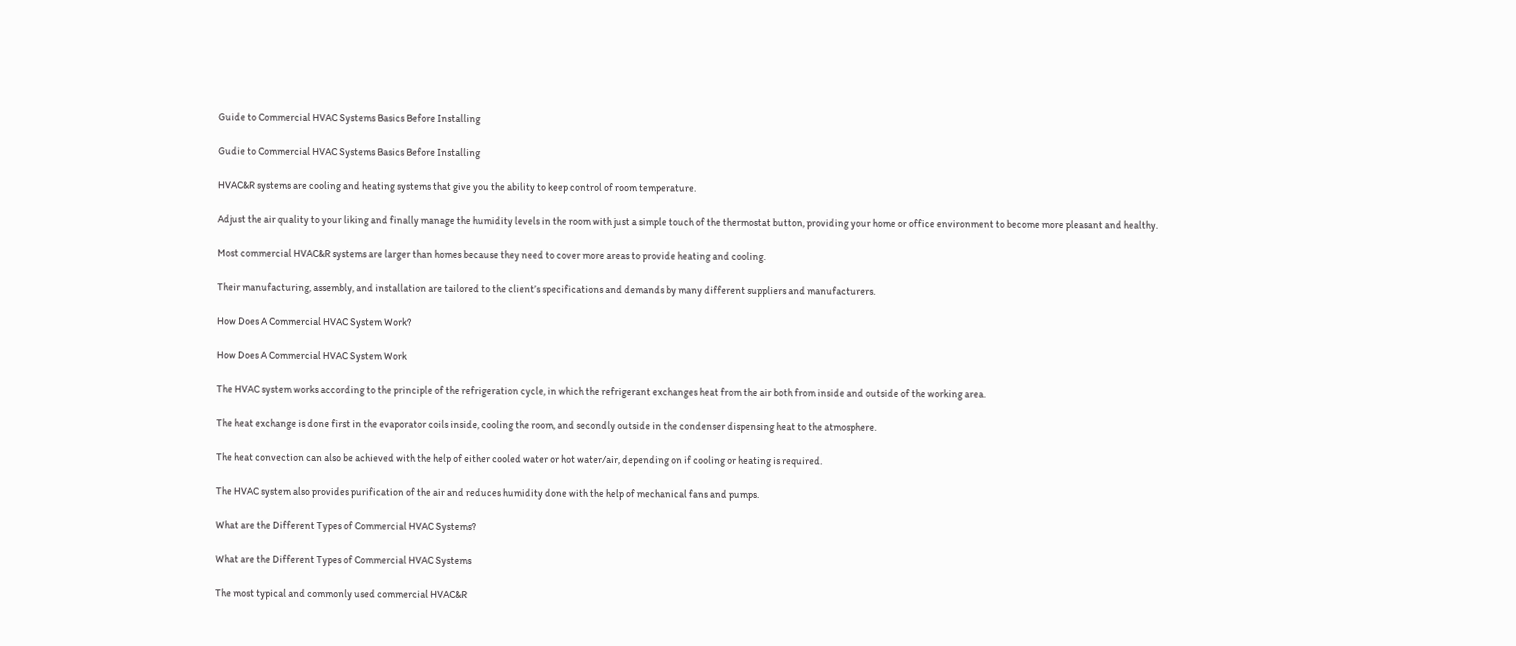Guide to Commercial HVAC Systems Basics Before Installing

Gudie to Commercial HVAC Systems Basics Before Installing

HVAC&R systems are cooling and heating systems that give you the ability to keep control of room temperature.

Adjust the air quality to your liking and finally manage the humidity levels in the room with just a simple touch of the thermostat button, providing your home or office environment to become more pleasant and healthy.

Most commercial HVAC&R systems are larger than homes because they need to cover more areas to provide heating and cooling.

Their manufacturing, assembly, and installation are tailored to the client’s specifications and demands by many different suppliers and manufacturers.

How Does A Commercial HVAC System Work?

How Does A Commercial HVAC System Work

The HVAC system works according to the principle of the refrigeration cycle, in which the refrigerant exchanges heat from the air both from inside and outside of the working area.

The heat exchange is done first in the evaporator coils inside, cooling the room, and secondly outside in the condenser dispensing heat to the atmosphere.

The heat convection can also be achieved with the help of either cooled water or hot water/air, depending on if cooling or heating is required.

The HVAC system also provides purification of the air and reduces humidity done with the help of mechanical fans and pumps.

What are the Different Types of Commercial HVAC Systems?

What are the Different Types of Commercial HVAC Systems

The most typical and commonly used commercial HVAC&R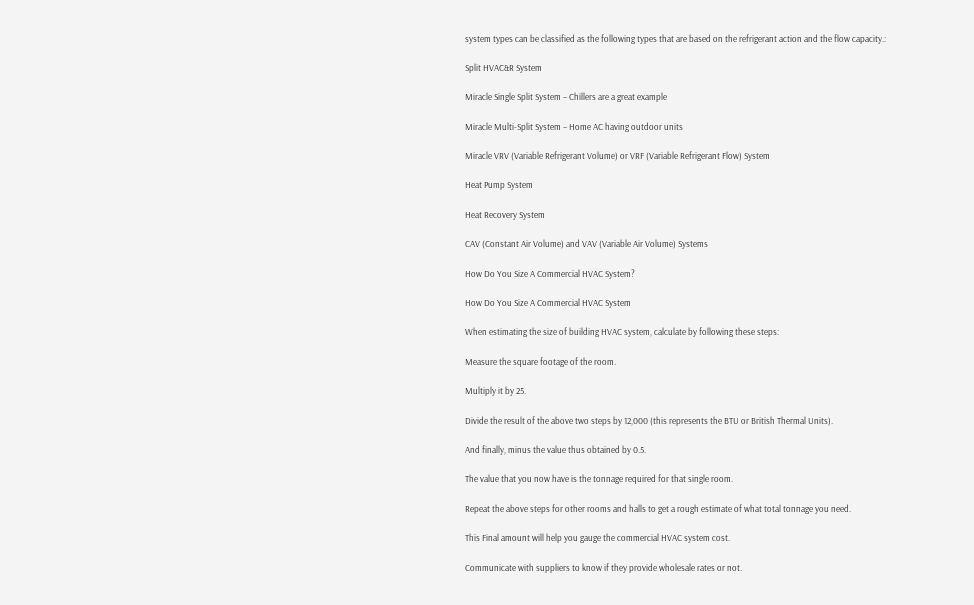system types can be classified as the following types that are based on the refrigerant action and the flow capacity.:

Split HVAC&R System

Miracle Single Split System – Chillers are a great example

Miracle Multi-Split System – Home AC having outdoor units

Miracle VRV (Variable Refrigerant Volume) or VRF (Variable Refrigerant Flow) System

Heat Pump System

Heat Recovery System

CAV (Constant Air Volume) and VAV (Variable Air Volume) Systems

How Do You Size A Commercial HVAC System?

How Do You Size A Commercial HVAC System

When estimating the size of building HVAC system, calculate by following these steps:

Measure the square footage of the room.

Multiply it by 25.

Divide the result of the above two steps by 12,000 (this represents the BTU or British Thermal Units).

And finally, minus the value thus obtained by 0.5.

The value that you now have is the tonnage required for that single room.

Repeat the above steps for other rooms and halls to get a rough estimate of what total tonnage you need.

This Final amount will help you gauge the commercial HVAC system cost.

Communicate with suppliers to know if they provide wholesale rates or not.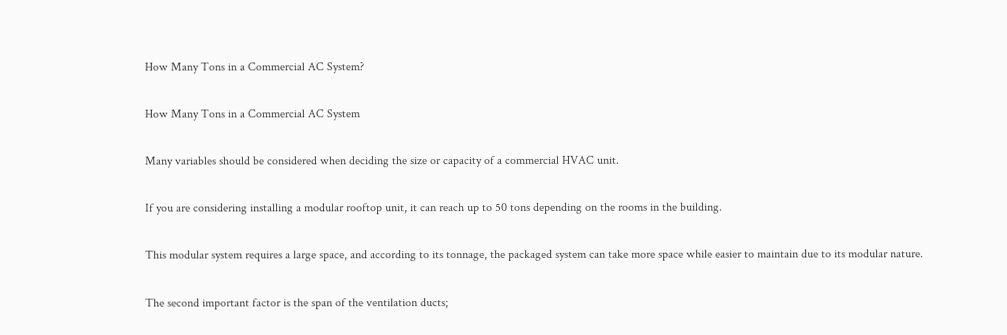How Many Tons in a Commercial AC System?

How Many Tons in a Commercial AC System

Many variables should be considered when deciding the size or capacity of a commercial HVAC unit.

If you are considering installing a modular rooftop unit, it can reach up to 50 tons depending on the rooms in the building.

This modular system requires a large space, and according to its tonnage, the packaged system can take more space while easier to maintain due to its modular nature.

The second important factor is the span of the ventilation ducts;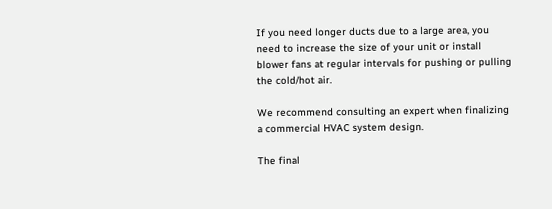If you need longer ducts due to a large area, you need to increase the size of your unit or install blower fans at regular intervals for pushing or pulling the cold/hot air.

We recommend consulting an expert when finalizing a commercial HVAC system design.

The final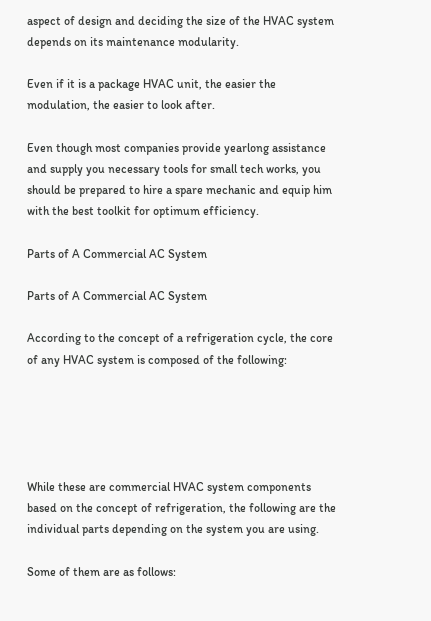aspect of design and deciding the size of the HVAC system depends on its maintenance modularity.

Even if it is a package HVAC unit, the easier the modulation, the easier to look after.

Even though most companies provide yearlong assistance and supply you necessary tools for small tech works, you should be prepared to hire a spare mechanic and equip him with the best toolkit for optimum efficiency.

Parts of A Commercial AC System

Parts of A Commercial AC System

According to the concept of a refrigeration cycle, the core of any HVAC system is composed of the following:





While these are commercial HVAC system components based on the concept of refrigeration, the following are the individual parts depending on the system you are using.

Some of them are as follows: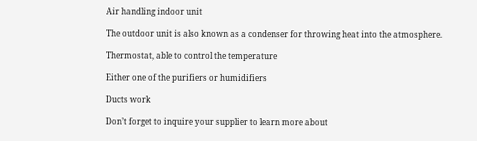Air handling indoor unit

The outdoor unit is also known as a condenser for throwing heat into the atmosphere.

Thermostat, able to control the temperature

Either one of the purifiers or humidifiers

Ducts work

Don’t forget to inquire your supplier to learn more about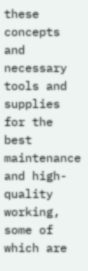these concepts and necessary tools and supplies for the best maintenance and high-quality working, some of which are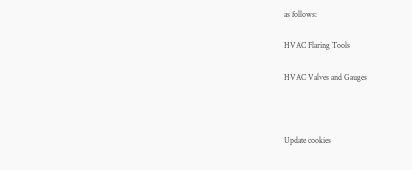as follows:

HVAC Flaring Tools

HVAC Valves and Gauges



Update cookies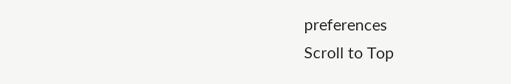preferences
Scroll to Top